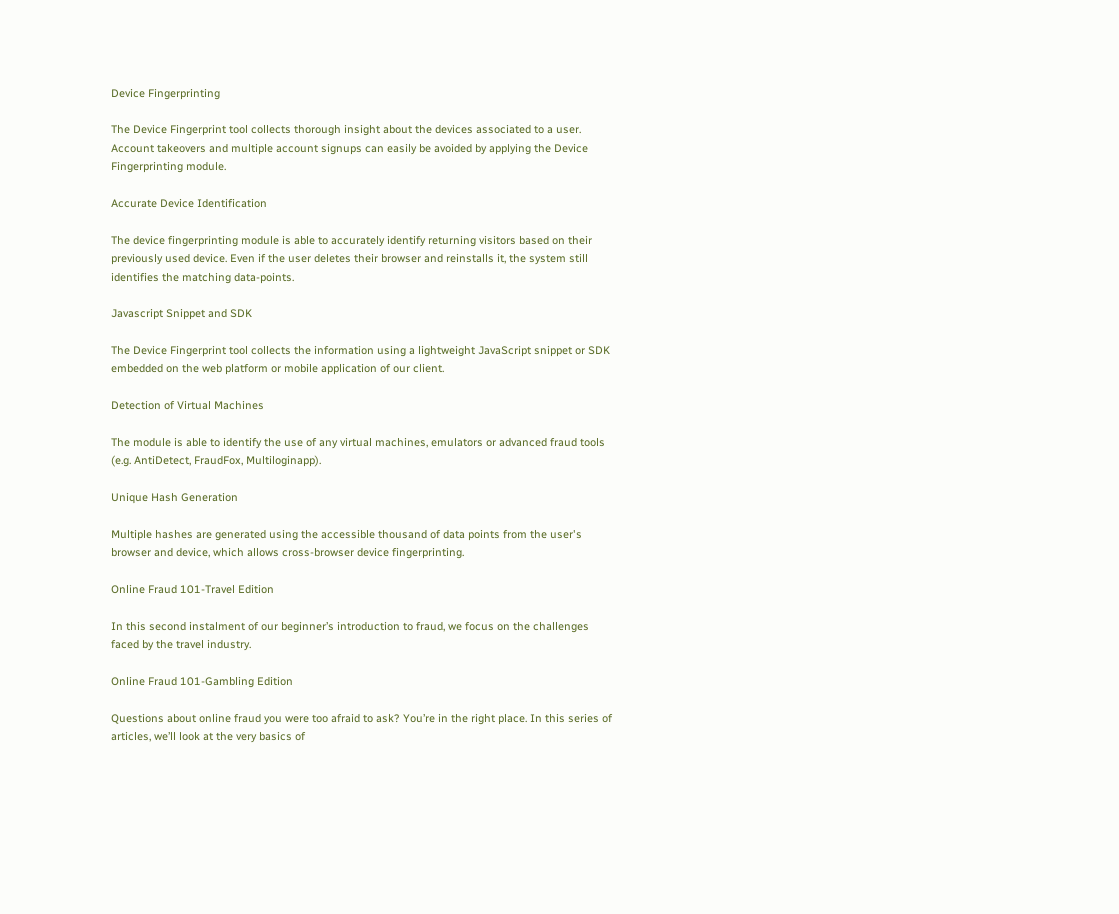Device Fingerprinting

The Device Fingerprint tool collects thorough insight about the devices associated to a user. Account takeovers and multiple account signups can easily be avoided by applying the Device Fingerprinting module.

Accurate Device Identification

The device fingerprinting module is able to accurately identify returning visitors based on their previously used device. Even if the user deletes their browser and reinstalls it, the system still identifies the matching data-points.

Javascript Snippet and SDK

The Device Fingerprint tool collects the information using a lightweight JavaScript snippet or SDK embedded on the web platform or mobile application of our client.

Detection of Virtual Machines

The module is able to identify the use of any virtual machines, emulators or advanced fraud tools (e.g. AntiDetect, FraudFox, Multiloginapp).

Unique Hash Generation

Multiple hashes are generated using the accessible thousand of data points from the user's browser and device, which allows cross-browser device fingerprinting.

Online Fraud 101-Travel Edition

In this second instalment of our beginner’s introduction to fraud, we focus on the challenges faced by the travel industry.

Online Fraud 101-Gambling Edition

Questions about online fraud you were too afraid to ask? You’re in the right place. In this series of articles, we’ll look at the very basics of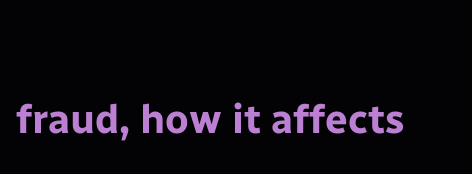fraud, how it affects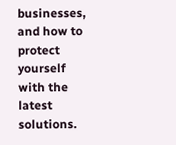businesses, and how to protect yourself with the latest solutions.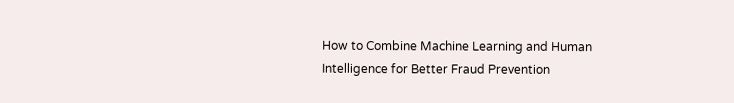How to Combine Machine Learning and Human Intelligence for Better Fraud Prevention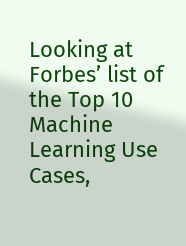Looking at Forbes’ list of the Top 10 Machine Learning Use Cases,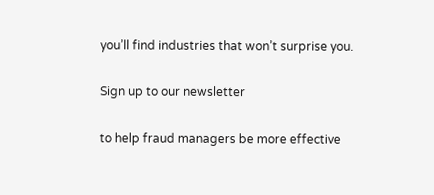you’ll find industries that won’t surprise you.

Sign up to our newsletter

to help fraud managers be more effective